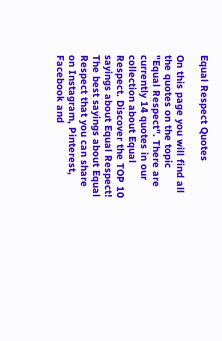Equal Respect Quotes

On this page you will find all the quotes on the topic "Equal Respect". There are currently 14 quotes in our collection about Equal Respect. Discover the TOP 10 sayings about Equal Respect!
The best sayings about Equal Respect that you can share on Instagram, Pinterest, Facebook and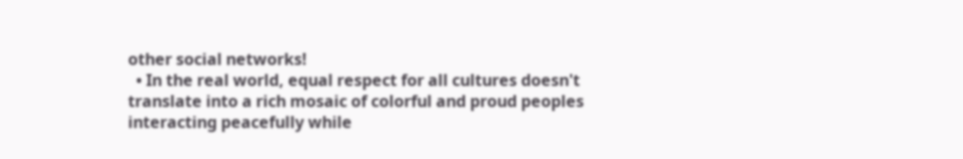other social networks!
  • In the real world, equal respect for all cultures doesn't translate into a rich mosaic of colorful and proud peoples interacting peacefully while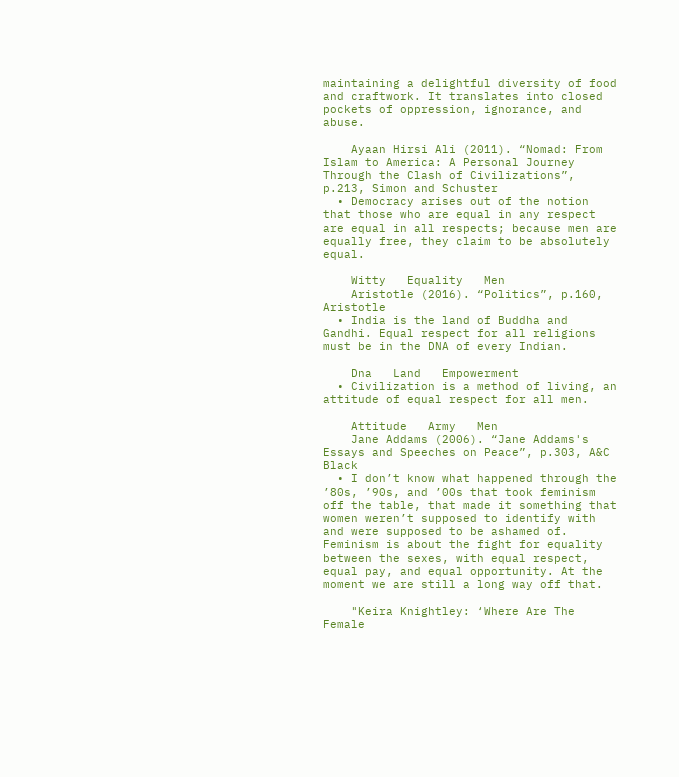maintaining a delightful diversity of food and craftwork. It translates into closed pockets of oppression, ignorance, and abuse.

    Ayaan Hirsi Ali (2011). “Nomad: From Islam to America: A Personal Journey Through the Clash of Civilizations”, p.213, Simon and Schuster
  • Democracy arises out of the notion that those who are equal in any respect are equal in all respects; because men are equally free, they claim to be absolutely equal.

    Witty   Equality   Men
    Aristotle (2016). “Politics”, p.160, Aristotle
  • India is the land of Buddha and Gandhi. Equal respect for all religions must be in the DNA of every Indian.

    Dna   Land   Empowerment
  • Civilization is a method of living, an attitude of equal respect for all men.

    Attitude   Army   Men
    Jane Addams (2006). “Jane Addams's Essays and Speeches on Peace”, p.303, A&C Black
  • I don’t know what happened through the ’80s, ’90s, and ’00s that took feminism off the table, that made it something that women weren’t supposed to identify with and were supposed to be ashamed of. Feminism is about the fight for equality between the sexes, with equal respect, equal pay, and equal opportunity. At the moment we are still a long way off that.

    "Keira Knightley: ‘Where Are The Female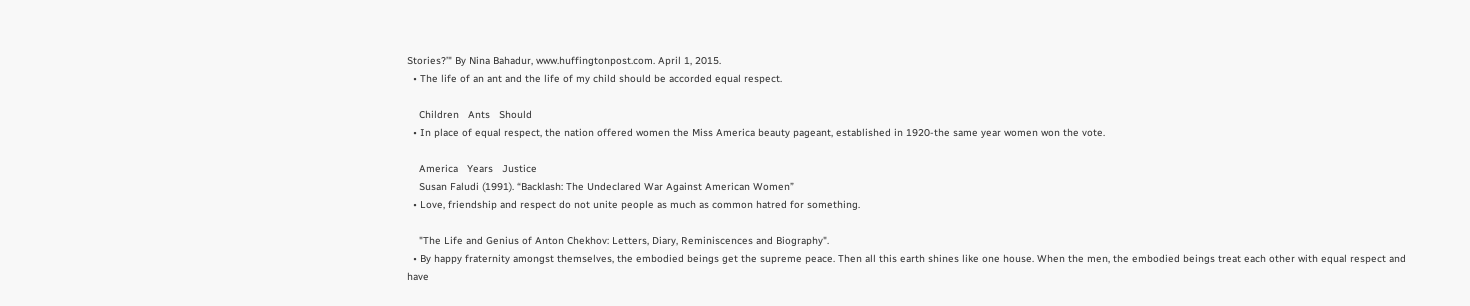Stories?’" By Nina Bahadur, www.huffingtonpost.com. April 1, 2015.
  • The life of an ant and the life of my child should be accorded equal respect.

    Children   Ants   Should
  • In place of equal respect, the nation offered women the Miss America beauty pageant, established in 1920-the same year women won the vote.

    America   Years   Justice
    Susan Faludi (1991). “Backlash: The Undeclared War Against American Women”
  • Love, friendship and respect do not unite people as much as common hatred for something.

    "The Life and Genius of Anton Chekhov: Letters, Diary, Reminiscences and Biography".
  • By happy fraternity amongst themselves, the embodied beings get the supreme peace. Then all this earth shines like one house. When the men, the embodied beings treat each other with equal respect and have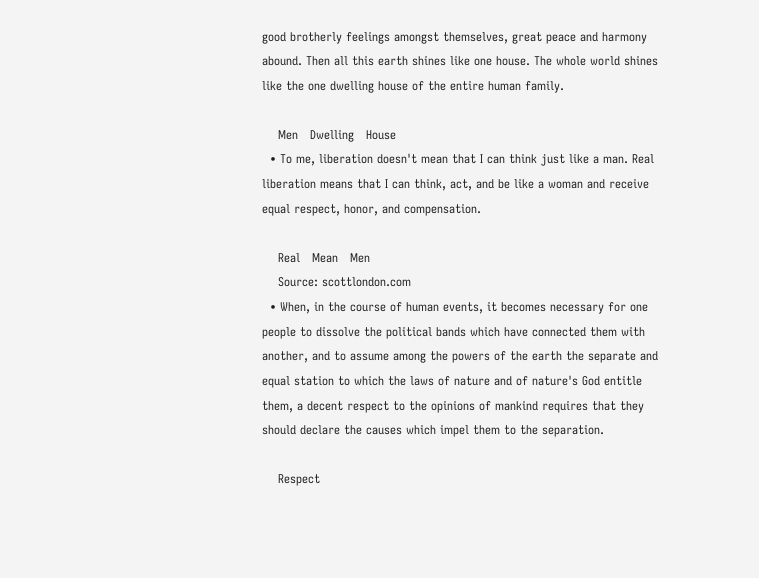good brotherly feelings amongst themselves, great peace and harmony abound. Then all this earth shines like one house. The whole world shines like the one dwelling house of the entire human family.

    Men   Dwelling   House
  • To me, liberation doesn't mean that I can think just like a man. Real liberation means that I can think, act, and be like a woman and receive equal respect, honor, and compensation.

    Real   Mean   Men
    Source: scottlondon.com
  • When, in the course of human events, it becomes necessary for one people to dissolve the political bands which have connected them with another, and to assume among the powers of the earth the separate and equal station to which the laws of nature and of nature's God entitle them, a decent respect to the opinions of mankind requires that they should declare the causes which impel them to the separation.

    Respect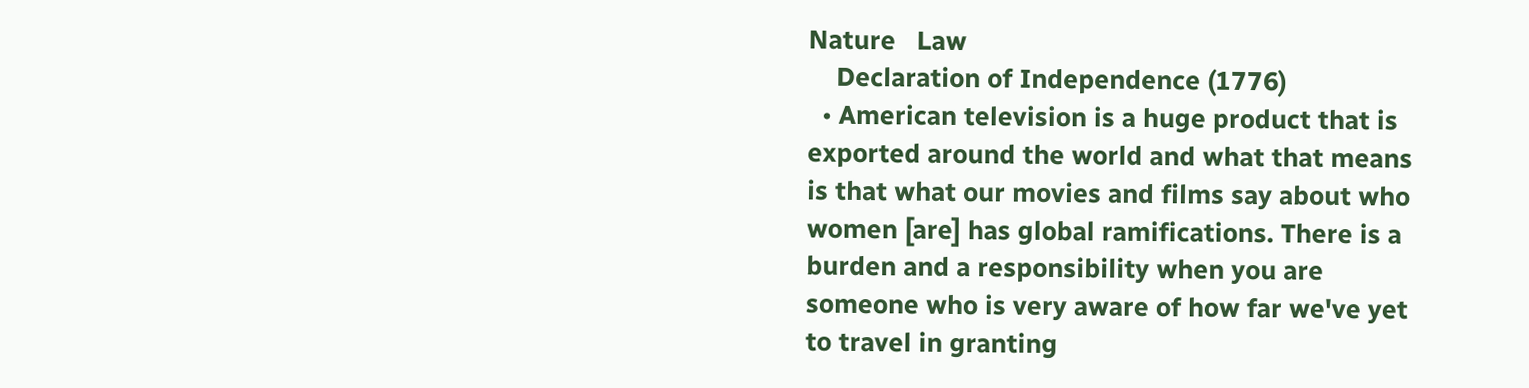Nature   Law
    Declaration of Independence (1776)
  • American television is a huge product that is exported around the world and what that means is that what our movies and films say about who women [are] has global ramifications. There is a burden and a responsibility when you are someone who is very aware of how far we've yet to travel in granting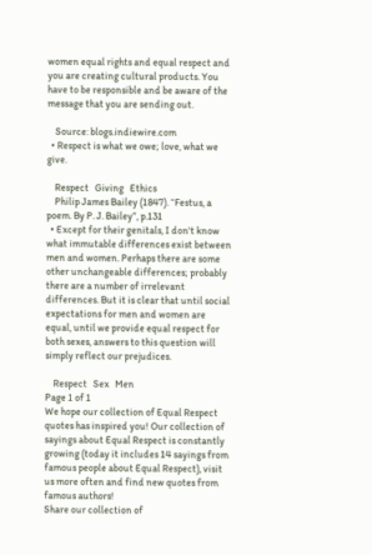women equal rights and equal respect and you are creating cultural products. You have to be responsible and be aware of the message that you are sending out.

    Source: blogs.indiewire.com
  • Respect is what we owe; love, what we give.

    Respect   Giving   Ethics
    Philip James Bailey (1847). “Festus, a poem. By P. J. Bailey”, p.131
  • Except for their genitals, I don't know what immutable differences exist between men and women. Perhaps there are some other unchangeable differences; probably there are a number of irrelevant differences. But it is clear that until social expectations for men and women are equal, until we provide equal respect for both sexes, answers to this question will simply reflect our prejudices.

    Respect   Sex   Men
Page 1 of 1
We hope our collection of Equal Respect quotes has inspired you! Our collection of sayings about Equal Respect is constantly growing (today it includes 14 sayings from famous people about Equal Respect), visit us more often and find new quotes from famous authors!
Share our collection of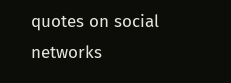quotes on social networks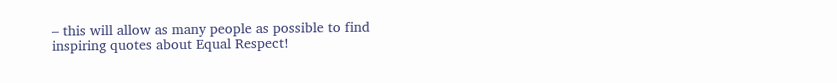– this will allow as many people as possible to find inspiring quotes about Equal Respect!